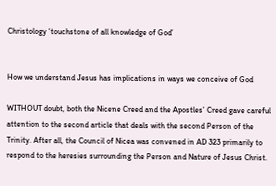Christology ‘touchstone of all knowledge of God’


How we understand Jesus has implications in ways we conceive of God

WITHOUT doubt, both the Nicene Creed and the Apostles’ Creed gave careful attention to the second article that deals with the second Person of the Trinity. After all, the Council of Nicea was convened in AD 323 primarily to respond to the heresies surrounding the Person and Nature of Jesus Christ.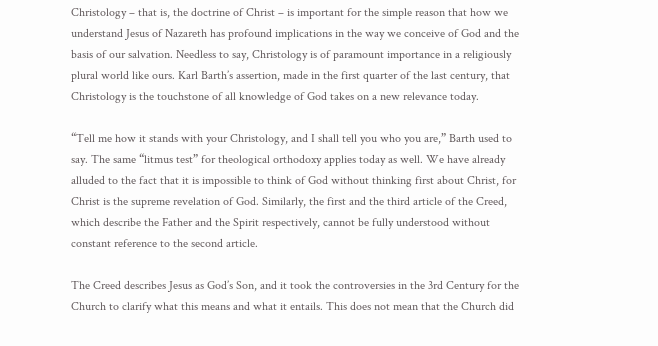Christology – that is, the doctrine of Christ – is important for the simple reason that how we understand Jesus of Nazareth has profound implications in the way we conceive of God and the basis of our salvation. Needless to say, Christology is of paramount importance in a religiously plural world like ours. Karl Barth’s assertion, made in the first quarter of the last century, that Christology is the touchstone of all knowledge of God takes on a new relevance today.

“Tell me how it stands with your Christology, and I shall tell you who you are,” Barth used to say. The same “litmus test” for theological orthodoxy applies today as well. We have already alluded to the fact that it is impossible to think of God without thinking first about Christ, for Christ is the supreme revelation of God. Similarly, the first and the third article of the Creed, which describe the Father and the Spirit respectively, cannot be fully understood without constant reference to the second article.

The Creed describes Jesus as God’s Son, and it took the controversies in the 3rd Century for the Church to clarify what this means and what it entails. This does not mean that the Church did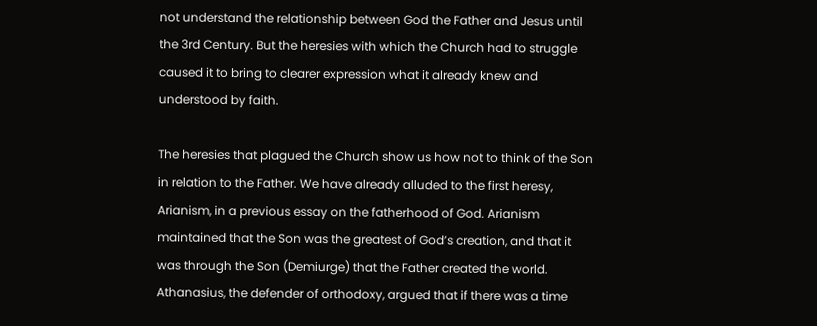not understand the relationship between God the Father and Jesus until the 3rd Century. But the heresies with which the Church had to struggle caused it to bring to clearer expression what it already knew and understood by faith.

The heresies that plagued the Church show us how not to think of the Son in relation to the Father. We have already alluded to the first heresy, Arianism, in a previous essay on the fatherhood of God. Arianism maintained that the Son was the greatest of God’s creation, and that it was through the Son (Demiurge) that the Father created the world. Athanasius, the defender of orthodoxy, argued that if there was a time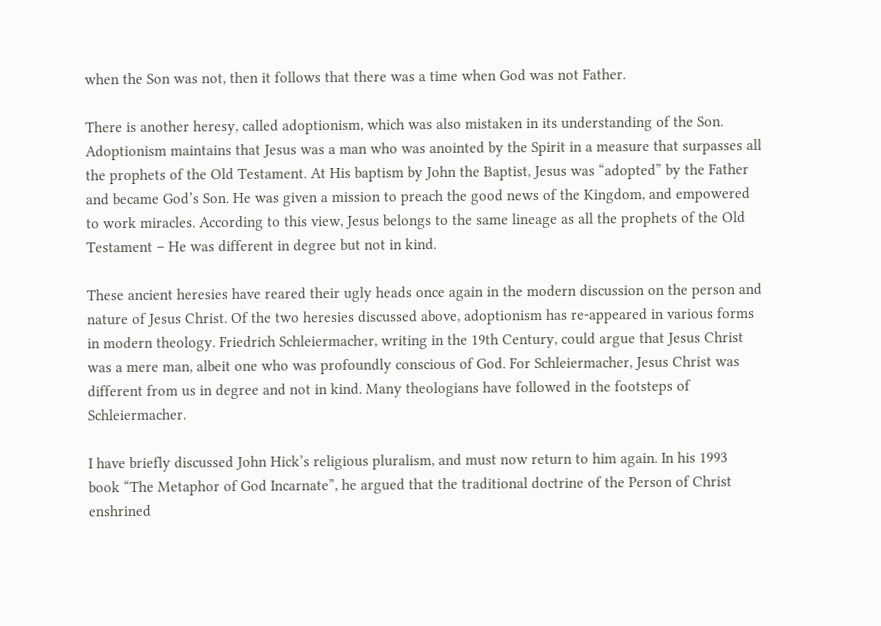when the Son was not, then it follows that there was a time when God was not Father.

There is another heresy, called adoptionism, which was also mistaken in its understanding of the Son. Adoptionism maintains that Jesus was a man who was anointed by the Spirit in a measure that surpasses all the prophets of the Old Testament. At His baptism by John the Baptist, Jesus was “adopted” by the Father and became God’s Son. He was given a mission to preach the good news of the Kingdom, and empowered to work miracles. According to this view, Jesus belongs to the same lineage as all the prophets of the Old Testament – He was different in degree but not in kind.

These ancient heresies have reared their ugly heads once again in the modern discussion on the person and nature of Jesus Christ. Of the two heresies discussed above, adoptionism has re-appeared in various forms in modern theology. Friedrich Schleiermacher, writing in the 19th Century, could argue that Jesus Christ was a mere man, albeit one who was profoundly conscious of God. For Schleiermacher, Jesus Christ was different from us in degree and not in kind. Many theologians have followed in the footsteps of Schleiermacher.

I have briefly discussed John Hick’s religious pluralism, and must now return to him again. In his 1993
book “The Metaphor of God Incarnate”, he argued that the traditional doctrine of the Person of Christ enshrined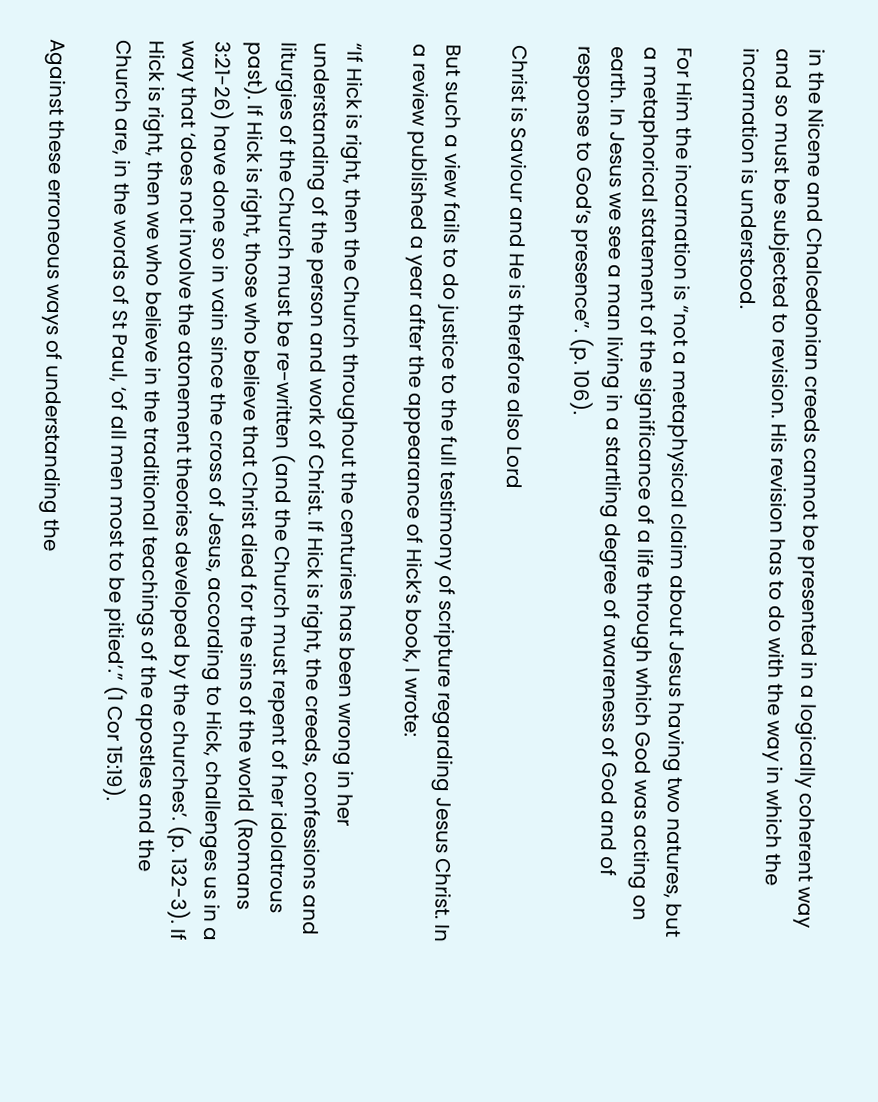in the Nicene and Chalcedonian creeds cannot be presented in a logically coherent way and so must be subjected to revision. His revision has to do with the way in which the incarnation is understood.

For Him the incarnation is “not a metaphysical claim about Jesus having two natures, but a metaphorical statement of the significance of a life through which God was acting on earth. In Jesus we see a man living in a startling degree of awareness of God and of response to God’s presence”. (p. 106).

Christ is Saviour and He is therefore also Lord

But such a view fails to do justice to the full testimony of scripture regarding Jesus Christ. In a review published a year after the appearance of Hick’s book, I wrote:

“If Hick is right, then the Church throughout the centuries has been wrong in her understanding of the person and work of Christ. If Hick is right, the creeds, confessions and liturgies of the Church must be re-written (and the Church must repent of her idolatrous past). If Hick is right, those who believe that Christ died for the sins of the world (Romans 3:21-26) have done so in vain since the cross of Jesus, according to Hick, challenges us in a way that ‘does not involve the atonement theories developed by the churches’. (p. 132-3). If Hick is right, then we who believe in the traditional teachings of the apostles and the Church are, in the words of St Paul, ‘of all men most to be pitied’.” (1 Cor 15:19).

Against these erroneous ways of understanding the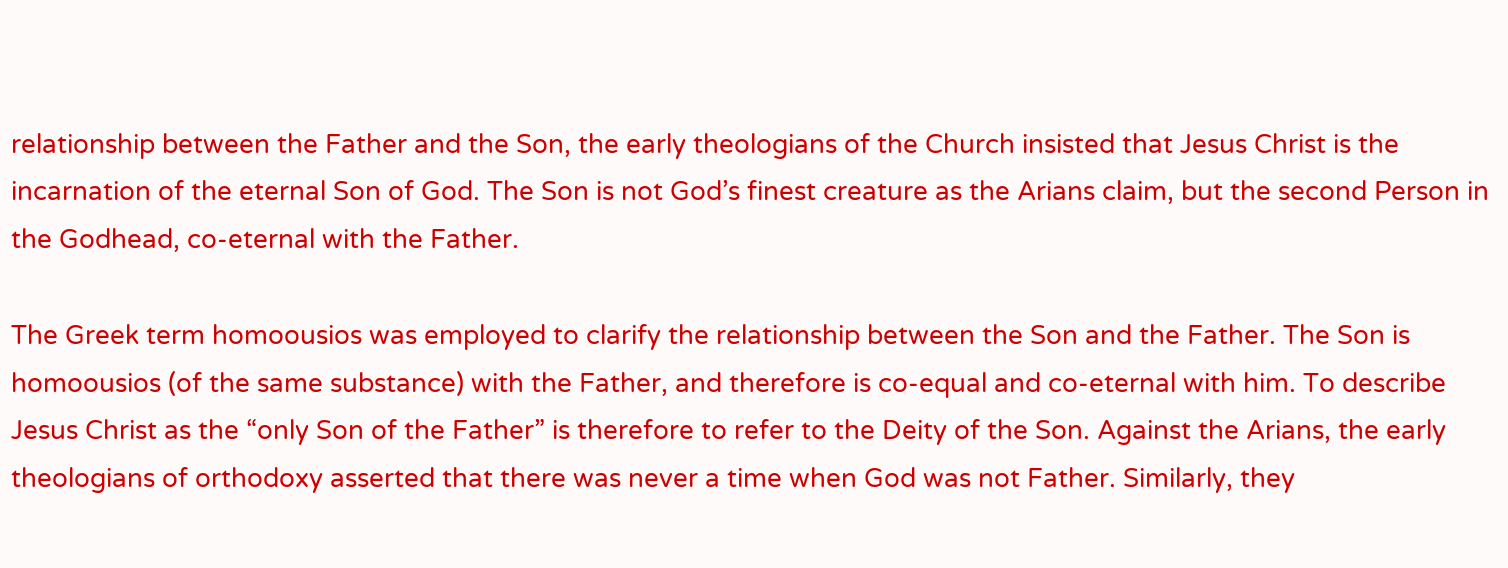relationship between the Father and the Son, the early theologians of the Church insisted that Jesus Christ is the incarnation of the eternal Son of God. The Son is not God’s finest creature as the Arians claim, but the second Person in the Godhead, co-eternal with the Father.

The Greek term homoousios was employed to clarify the relationship between the Son and the Father. The Son is homoousios (of the same substance) with the Father, and therefore is co-equal and co-eternal with him. To describe Jesus Christ as the “only Son of the Father” is therefore to refer to the Deity of the Son. Against the Arians, the early theologians of orthodoxy asserted that there was never a time when God was not Father. Similarly, they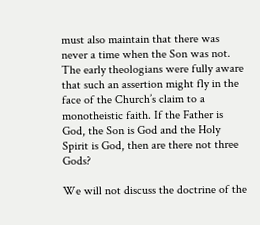must also maintain that there was never a time when the Son was not. The early theologians were fully aware that such an assertion might fly in the face of the Church’s claim to a monotheistic faith. If the Father is God, the Son is God and the Holy Spirit is God, then are there not three Gods?

We will not discuss the doctrine of the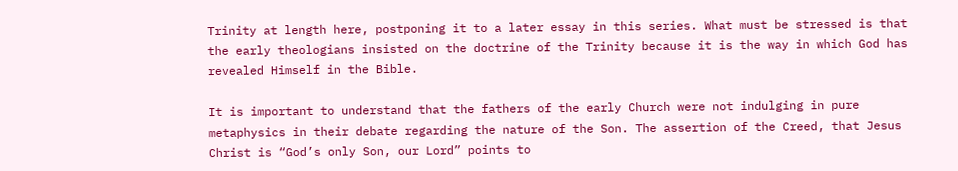Trinity at length here, postponing it to a later essay in this series. What must be stressed is that the early theologians insisted on the doctrine of the Trinity because it is the way in which God has revealed Himself in the Bible.

It is important to understand that the fathers of the early Church were not indulging in pure metaphysics in their debate regarding the nature of the Son. The assertion of the Creed, that Jesus Christ is “God’s only Son, our Lord” points to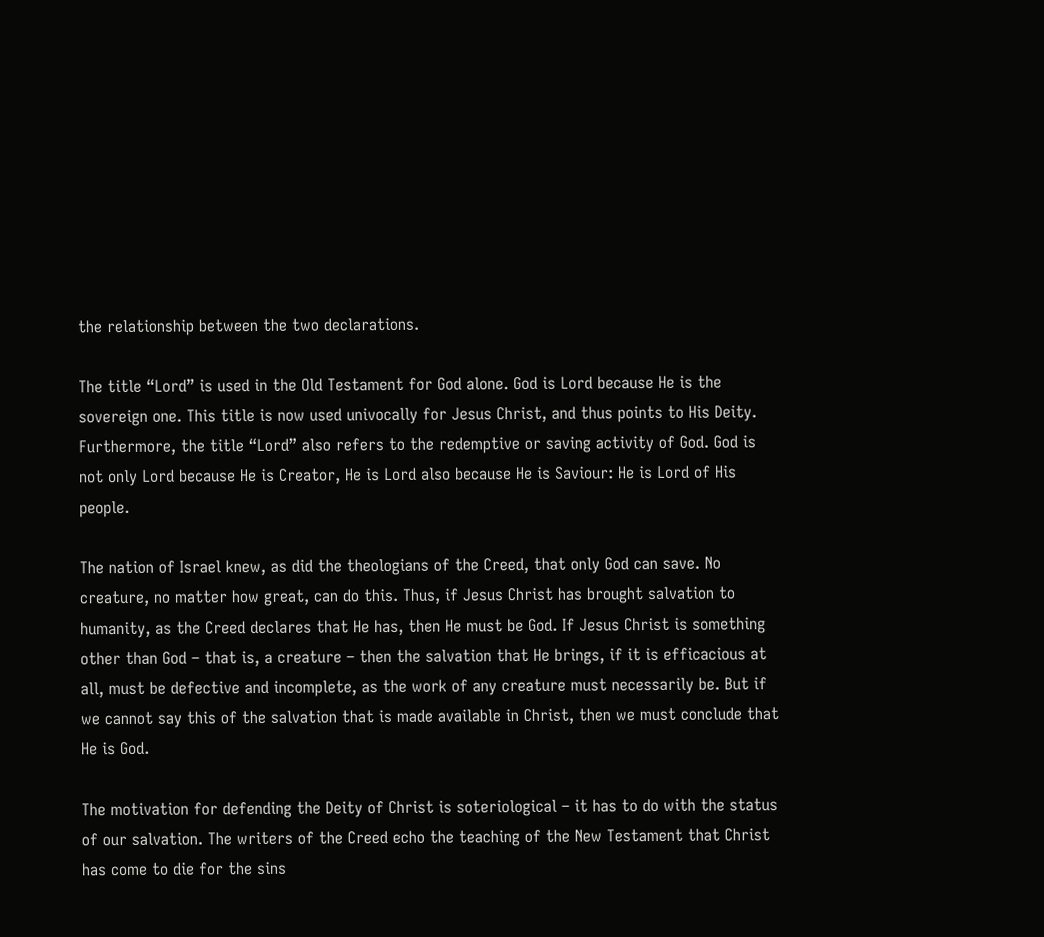the relationship between the two declarations.

The title “Lord” is used in the Old Testament for God alone. God is Lord because He is the sovereign one. This title is now used univocally for Jesus Christ, and thus points to His Deity. Furthermore, the title “Lord” also refers to the redemptive or saving activity of God. God is not only Lord because He is Creator, He is Lord also because He is Saviour: He is Lord of His people.

The nation of Israel knew, as did the theologians of the Creed, that only God can save. No creature, no matter how great, can do this. Thus, if Jesus Christ has brought salvation to humanity, as the Creed declares that He has, then He must be God. If Jesus Christ is something other than God – that is, a creature – then the salvation that He brings, if it is efficacious at all, must be defective and incomplete, as the work of any creature must necessarily be. But if we cannot say this of the salvation that is made available in Christ, then we must conclude that He is God.

The motivation for defending the Deity of Christ is soteriological – it has to do with the status of our salvation. The writers of the Creed echo the teaching of the New Testament that Christ has come to die for the sins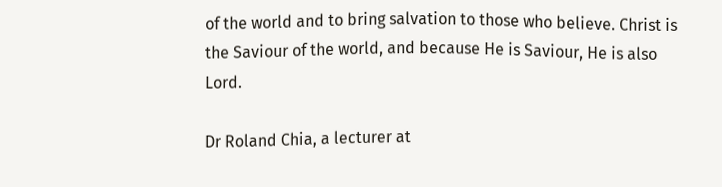of the world and to bring salvation to those who believe. Christ is the Saviour of the world, and because He is Saviour, He is also Lord.

Dr Roland Chia, a lecturer at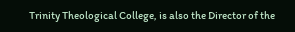Trinity Theological College, is also the Director of the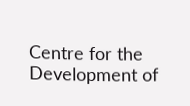Centre for the Development of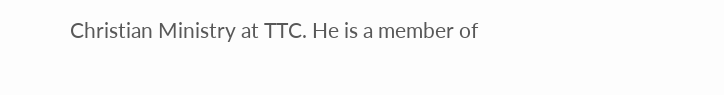Christian Ministry at TTC. He is a member of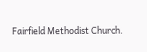Fairfield Methodist Church.